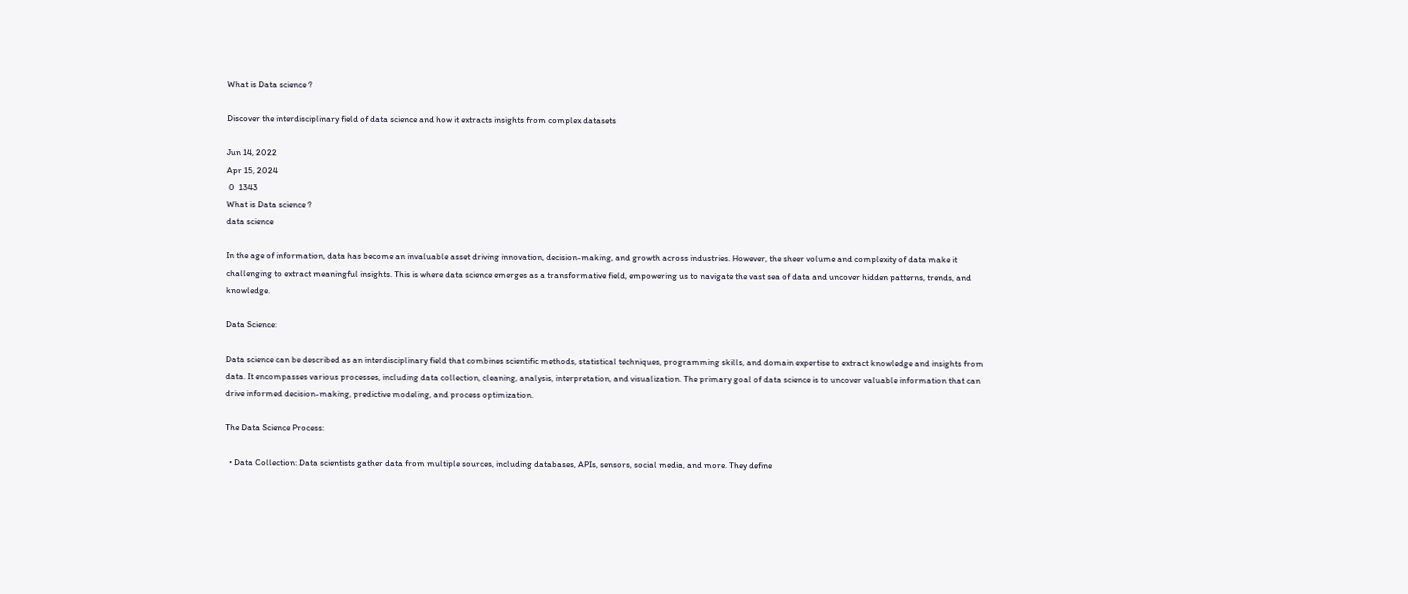What is Data science ?

Discover the interdisciplinary field of data science and how it extracts insights from complex datasets

Jun 14, 2022
Apr 15, 2024
 0  1343
What is Data science ?
data science

In the age of information, data has become an invaluable asset driving innovation, decision-making, and growth across industries. However, the sheer volume and complexity of data make it challenging to extract meaningful insights. This is where data science emerges as a transformative field, empowering us to navigate the vast sea of data and uncover hidden patterns, trends, and knowledge.

Data Science:

Data science can be described as an interdisciplinary field that combines scientific methods, statistical techniques, programming skills, and domain expertise to extract knowledge and insights from data. It encompasses various processes, including data collection, cleaning, analysis, interpretation, and visualization. The primary goal of data science is to uncover valuable information that can drive informed decision-making, predictive modeling, and process optimization.

The Data Science Process:

  • Data Collection: Data scientists gather data from multiple sources, including databases, APIs, sensors, social media, and more. They define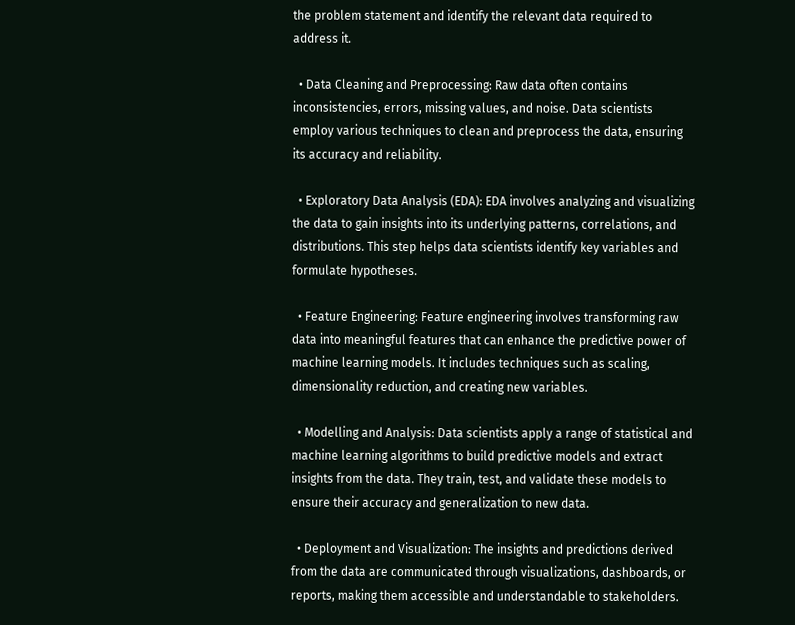the problem statement and identify the relevant data required to address it.

  • Data Cleaning and Preprocessing: Raw data often contains inconsistencies, errors, missing values, and noise. Data scientists employ various techniques to clean and preprocess the data, ensuring its accuracy and reliability.

  • Exploratory Data Analysis (EDA): EDA involves analyzing and visualizing the data to gain insights into its underlying patterns, correlations, and distributions. This step helps data scientists identify key variables and formulate hypotheses.

  • Feature Engineering: Feature engineering involves transforming raw data into meaningful features that can enhance the predictive power of machine learning models. It includes techniques such as scaling, dimensionality reduction, and creating new variables.

  • Modelling and Analysis: Data scientists apply a range of statistical and machine learning algorithms to build predictive models and extract insights from the data. They train, test, and validate these models to ensure their accuracy and generalization to new data.

  • Deployment and Visualization: The insights and predictions derived from the data are communicated through visualizations, dashboards, or reports, making them accessible and understandable to stakeholders.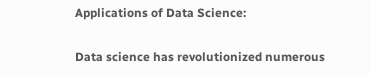Applications of Data Science:

Data science has revolutionized numerous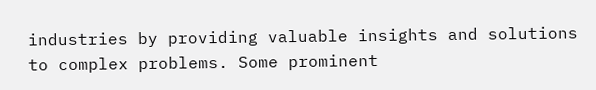industries by providing valuable insights and solutions to complex problems. Some prominent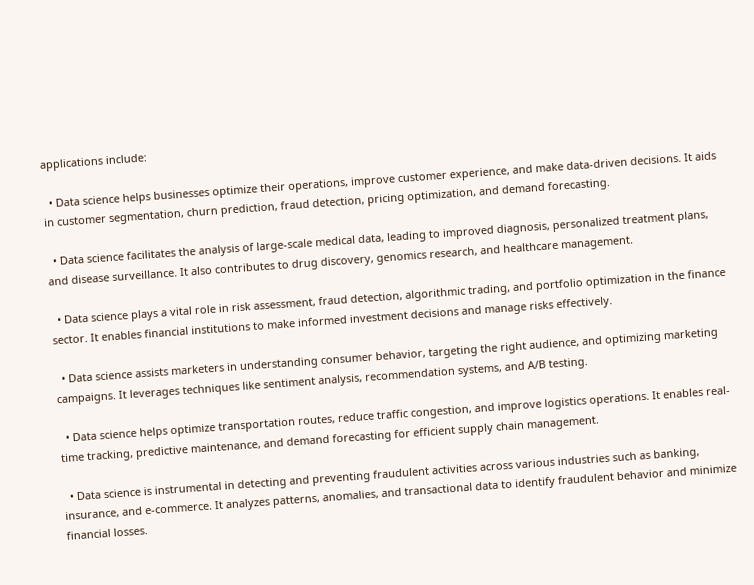applications include:

  • Data science helps businesses optimize their operations, improve customer experience, and make data-driven decisions. It aids in customer segmentation, churn prediction, fraud detection, pricing optimization, and demand forecasting.

  • Data science facilitates the analysis of large-scale medical data, leading to improved diagnosis, personalized treatment plans, and disease surveillance. It also contributes to drug discovery, genomics research, and healthcare management.

  • Data science plays a vital role in risk assessment, fraud detection, algorithmic trading, and portfolio optimization in the finance sector. It enables financial institutions to make informed investment decisions and manage risks effectively.

  • Data science assists marketers in understanding consumer behavior, targeting the right audience, and optimizing marketing campaigns. It leverages techniques like sentiment analysis, recommendation systems, and A/B testing.

  • Data science helps optimize transportation routes, reduce traffic congestion, and improve logistics operations. It enables real-time tracking, predictive maintenance, and demand forecasting for efficient supply chain management.

  • Data science is instrumental in detecting and preventing fraudulent activities across various industries such as banking, insurance, and e-commerce. It analyzes patterns, anomalies, and transactional data to identify fraudulent behavior and minimize financial losses.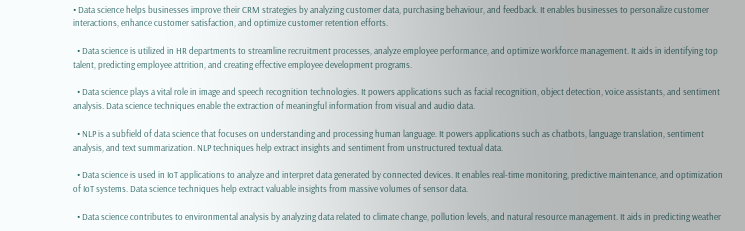• Data science helps businesses improve their CRM strategies by analyzing customer data, purchasing behaviour, and feedback. It enables businesses to personalize customer interactions, enhance customer satisfaction, and optimize customer retention efforts.

  • Data science is utilized in HR departments to streamline recruitment processes, analyze employee performance, and optimize workforce management. It aids in identifying top talent, predicting employee attrition, and creating effective employee development programs.

  • Data science plays a vital role in image and speech recognition technologies. It powers applications such as facial recognition, object detection, voice assistants, and sentiment analysis. Data science techniques enable the extraction of meaningful information from visual and audio data.

  • NLP is a subfield of data science that focuses on understanding and processing human language. It powers applications such as chatbots, language translation, sentiment analysis, and text summarization. NLP techniques help extract insights and sentiment from unstructured textual data.

  • Data science is used in IoT applications to analyze and interpret data generated by connected devices. It enables real-time monitoring, predictive maintenance, and optimization of IoT systems. Data science techniques help extract valuable insights from massive volumes of sensor data.

  • Data science contributes to environmental analysis by analyzing data related to climate change, pollution levels, and natural resource management. It aids in predicting weather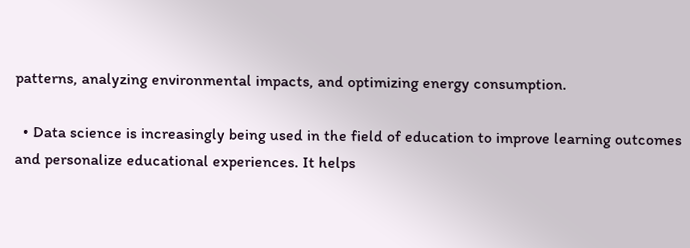patterns, analyzing environmental impacts, and optimizing energy consumption.

  • Data science is increasingly being used in the field of education to improve learning outcomes and personalize educational experiences. It helps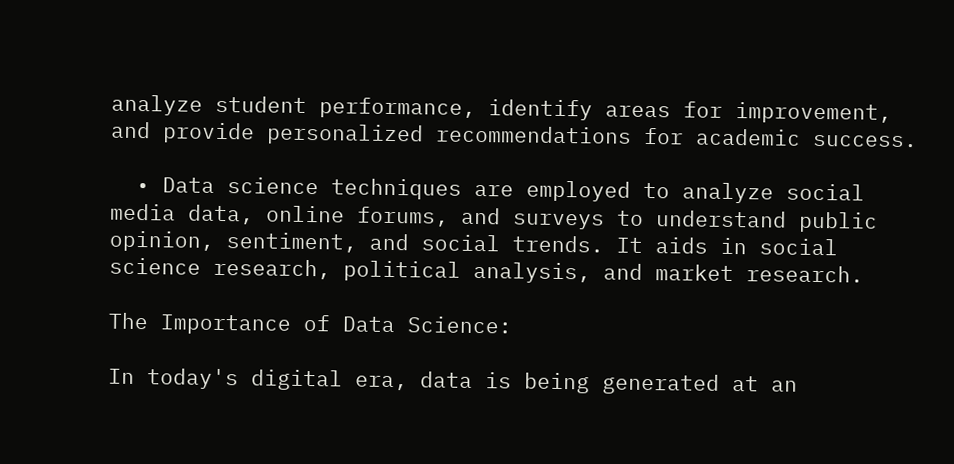analyze student performance, identify areas for improvement, and provide personalized recommendations for academic success.

  • Data science techniques are employed to analyze social media data, online forums, and surveys to understand public opinion, sentiment, and social trends. It aids in social science research, political analysis, and market research.

The Importance of Data Science:

In today's digital era, data is being generated at an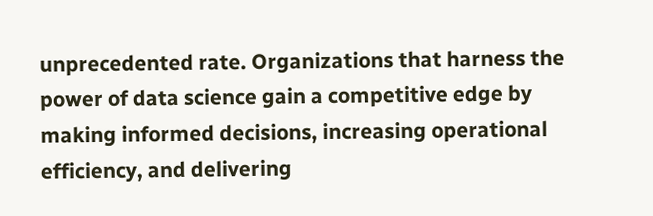unprecedented rate. Organizations that harness the power of data science gain a competitive edge by making informed decisions, increasing operational efficiency, and delivering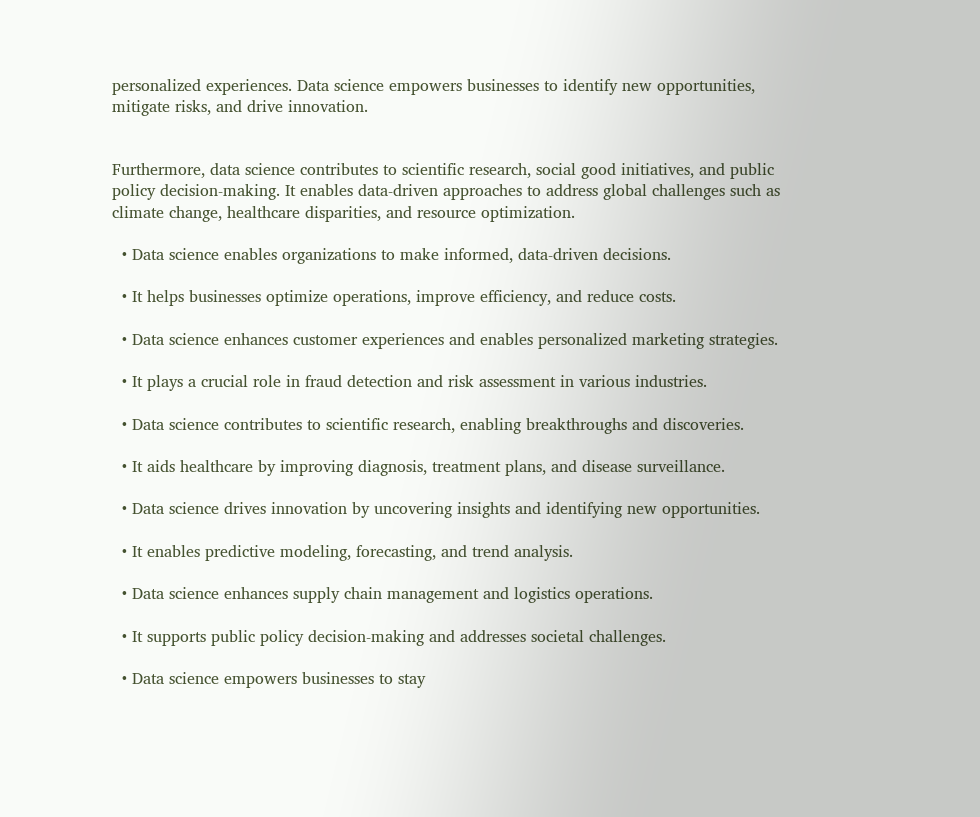personalized experiences. Data science empowers businesses to identify new opportunities, mitigate risks, and drive innovation.


Furthermore, data science contributes to scientific research, social good initiatives, and public policy decision-making. It enables data-driven approaches to address global challenges such as climate change, healthcare disparities, and resource optimization.

  • Data science enables organizations to make informed, data-driven decisions.

  • It helps businesses optimize operations, improve efficiency, and reduce costs.

  • Data science enhances customer experiences and enables personalized marketing strategies.

  • It plays a crucial role in fraud detection and risk assessment in various industries.

  • Data science contributes to scientific research, enabling breakthroughs and discoveries.

  • It aids healthcare by improving diagnosis, treatment plans, and disease surveillance.

  • Data science drives innovation by uncovering insights and identifying new opportunities.

  • It enables predictive modeling, forecasting, and trend analysis.

  • Data science enhances supply chain management and logistics operations.

  • It supports public policy decision-making and addresses societal challenges.

  • Data science empowers businesses to stay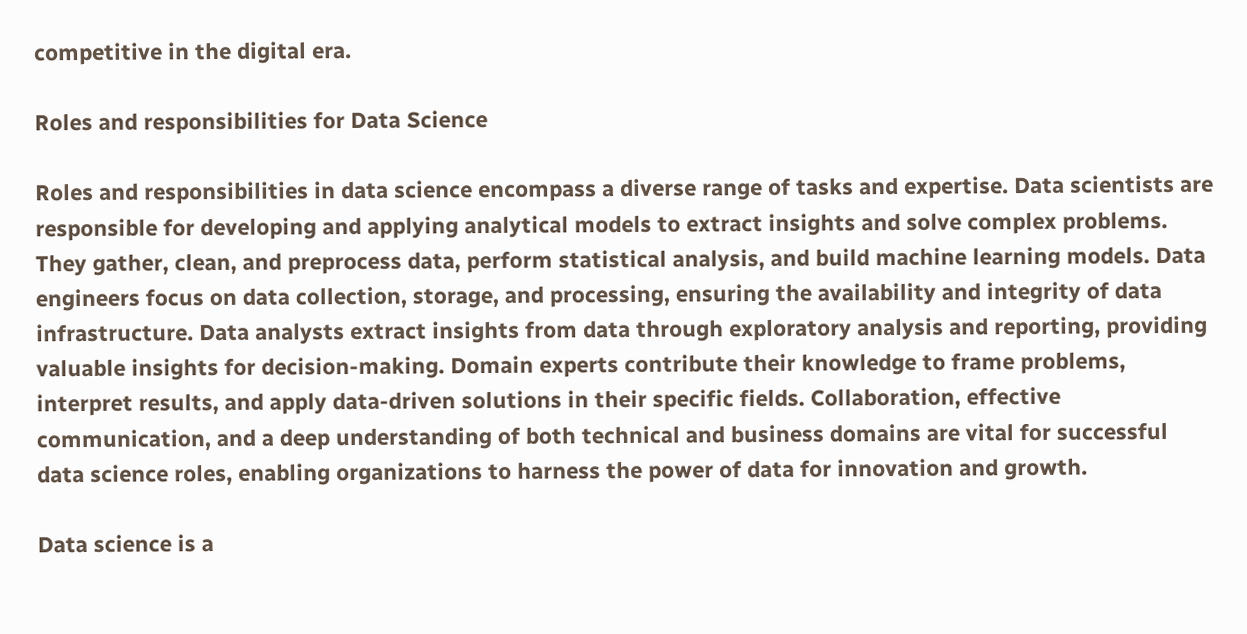competitive in the digital era.

Roles and responsibilities for Data Science

Roles and responsibilities in data science encompass a diverse range of tasks and expertise. Data scientists are responsible for developing and applying analytical models to extract insights and solve complex problems. They gather, clean, and preprocess data, perform statistical analysis, and build machine learning models. Data engineers focus on data collection, storage, and processing, ensuring the availability and integrity of data infrastructure. Data analysts extract insights from data through exploratory analysis and reporting, providing valuable insights for decision-making. Domain experts contribute their knowledge to frame problems, interpret results, and apply data-driven solutions in their specific fields. Collaboration, effective communication, and a deep understanding of both technical and business domains are vital for successful data science roles, enabling organizations to harness the power of data for innovation and growth.

Data science is a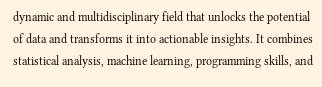dynamic and multidisciplinary field that unlocks the potential of data and transforms it into actionable insights. It combines statistical analysis, machine learning, programming skills, and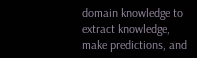domain knowledge to extract knowledge, make predictions, and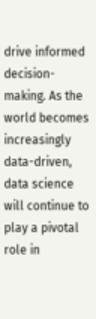drive informed decision-making. As the world becomes increasingly data-driven, data science will continue to play a pivotal role in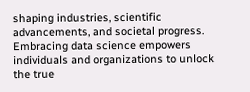shaping industries, scientific advancements, and societal progress. Embracing data science empowers individuals and organizations to unlock the true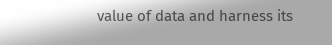value of data and harness its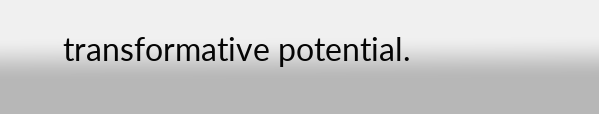transformative potential.